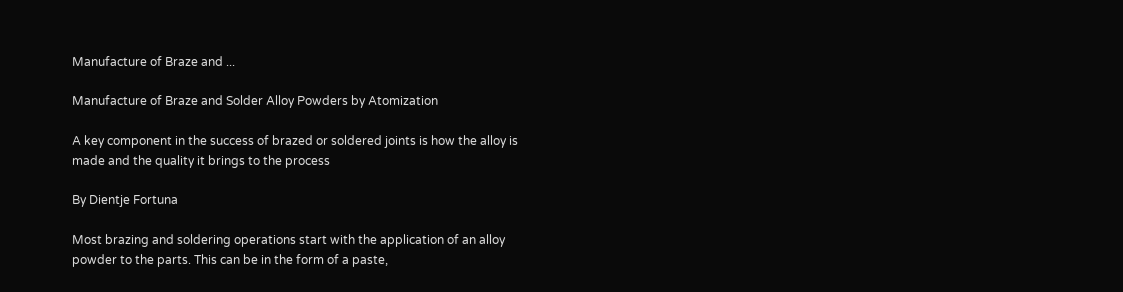Manufacture of Braze and ...

Manufacture of Braze and Solder Alloy Powders by Atomization

A key component in the success of brazed or soldered joints is how the alloy is made and the quality it brings to the process

By Dientje Fortuna

Most brazing and soldering operations start with the application of an alloy powder to the parts. This can be in the form of a paste,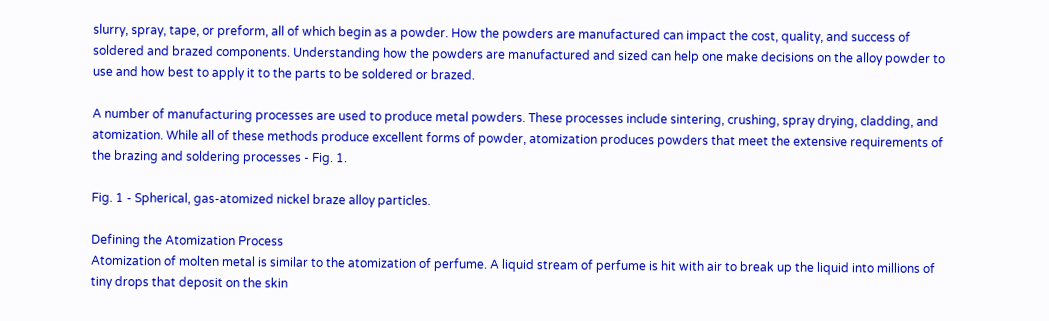slurry, spray, tape, or preform, all of which begin as a powder. How the powders are manufactured can impact the cost, quality, and success of soldered and brazed components. Understanding how the powders are manufactured and sized can help one make decisions on the alloy powder to use and how best to apply it to the parts to be soldered or brazed.

A number of manufacturing processes are used to produce metal powders. These processes include sintering, crushing, spray drying, cladding, and atomization. While all of these methods produce excellent forms of powder, atomization produces powders that meet the extensive requirements of the brazing and soldering processes - Fig. 1.

Fig. 1 - Spherical, gas-atomized nickel braze alloy particles.

Defining the Atomization Process
Atomization of molten metal is similar to the atomization of perfume. A liquid stream of perfume is hit with air to break up the liquid into millions of tiny drops that deposit on the skin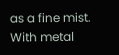as a fine mist. With metal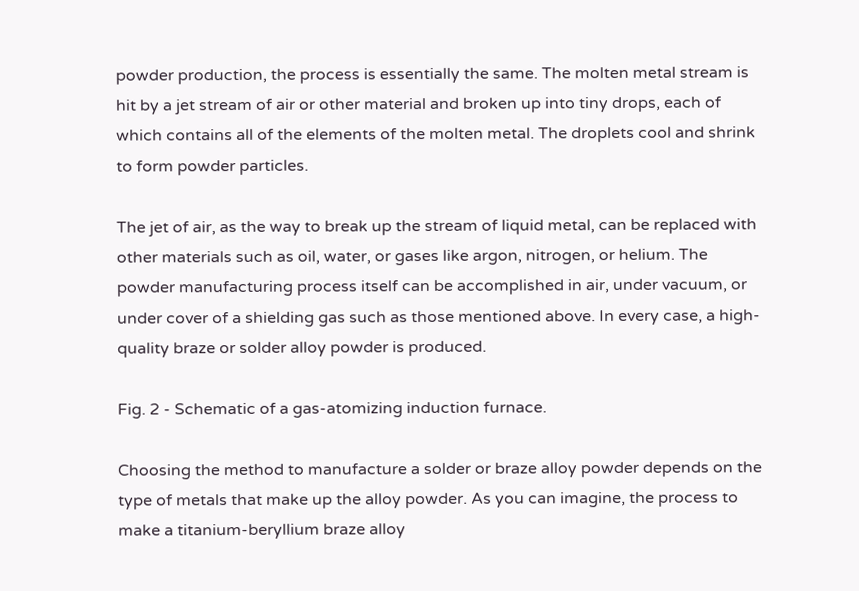powder production, the process is essentially the same. The molten metal stream is hit by a jet stream of air or other material and broken up into tiny drops, each of which contains all of the elements of the molten metal. The droplets cool and shrink to form powder particles.

The jet of air, as the way to break up the stream of liquid metal, can be replaced with other materials such as oil, water, or gases like argon, nitrogen, or helium. The powder manufacturing process itself can be accomplished in air, under vacuum, or under cover of a shielding gas such as those mentioned above. In every case, a high-quality braze or solder alloy powder is produced.

Fig. 2 - Schematic of a gas-atomizing induction furnace.

Choosing the method to manufacture a solder or braze alloy powder depends on the type of metals that make up the alloy powder. As you can imagine, the process to make a titanium-beryllium braze alloy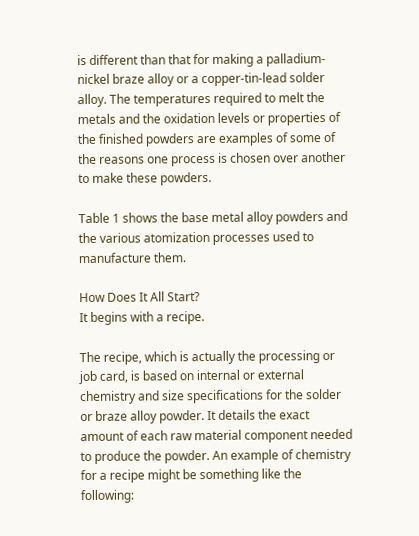is different than that for making a palladium-nickel braze alloy or a copper-tin-lead solder alloy. The temperatures required to melt the metals and the oxidation levels or properties of the finished powders are examples of some of the reasons one process is chosen over another to make these powders.

Table 1 shows the base metal alloy powders and the various atomization processes used to manufacture them.

How Does It All Start?
It begins with a recipe.

The recipe, which is actually the processing or job card, is based on internal or external chemistry and size specifications for the solder or braze alloy powder. It details the exact amount of each raw material component needed to produce the powder. An example of chemistry for a recipe might be something like the following: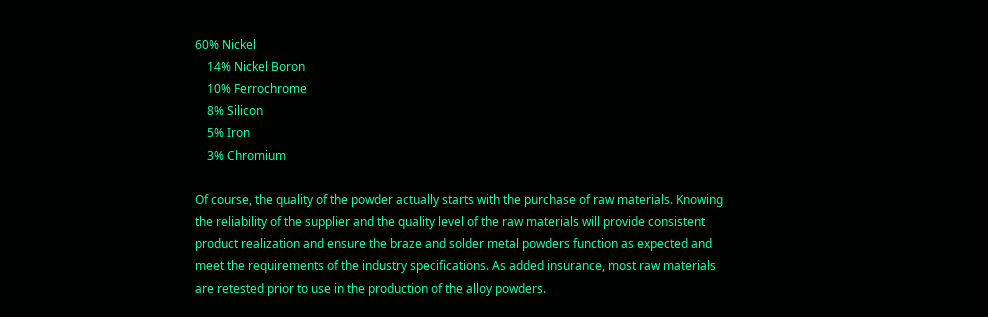60% Nickel
    14% Nickel Boron
    10% Ferrochrome
    8% Silicon
    5% Iron
    3% Chromium

Of course, the quality of the powder actually starts with the purchase of raw materials. Knowing the reliability of the supplier and the quality level of the raw materials will provide consistent product realization and ensure the braze and solder metal powders function as expected and meet the requirements of the industry specifications. As added insurance, most raw materials are retested prior to use in the production of the alloy powders.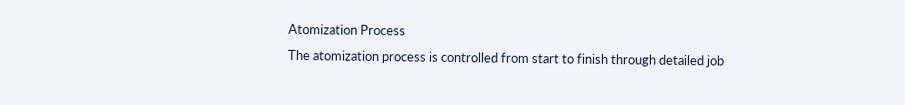Atomization Process
The atomization process is controlled from start to finish through detailed job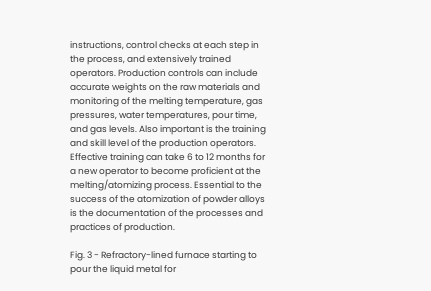instructions, control checks at each step in the process, and extensively trained operators. Production controls can include accurate weights on the raw materials and monitoring of the melting temperature, gas pressures, water temperatures, pour time, and gas levels. Also important is the training and skill level of the production operators. Effective training can take 6 to 12 months for a new operator to become proficient at the melting/atomizing process. Essential to the success of the atomization of powder alloys is the documentation of the processes and practices of production.

Fig. 3 - Refractory-lined furnace starting to pour the liquid metal for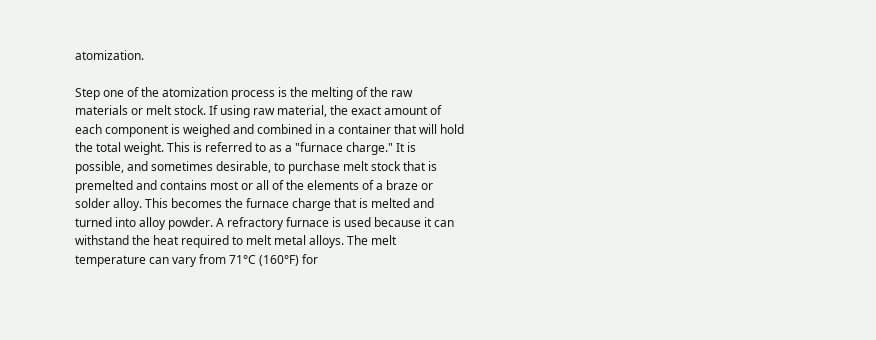atomization.

Step one of the atomization process is the melting of the raw materials or melt stock. If using raw material, the exact amount of each component is weighed and combined in a container that will hold the total weight. This is referred to as a "furnace charge." It is possible, and sometimes desirable, to purchase melt stock that is premelted and contains most or all of the elements of a braze or solder alloy. This becomes the furnace charge that is melted and turned into alloy powder. A refractory furnace is used because it can withstand the heat required to melt metal alloys. The melt temperature can vary from 71°C (160°F) for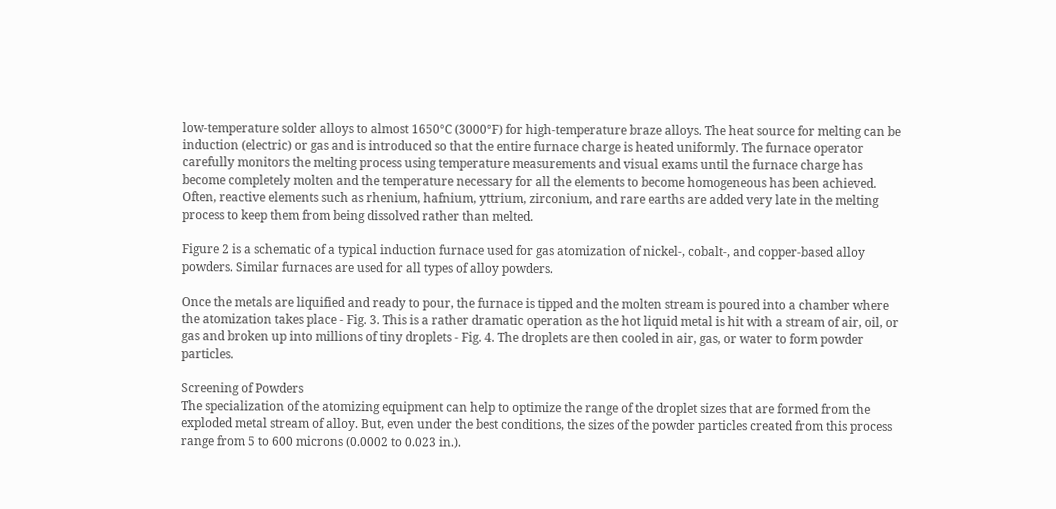low-temperature solder alloys to almost 1650°C (3000°F) for high-temperature braze alloys. The heat source for melting can be induction (electric) or gas and is introduced so that the entire furnace charge is heated uniformly. The furnace operator carefully monitors the melting process using temperature measurements and visual exams until the furnace charge has become completely molten and the temperature necessary for all the elements to become homogeneous has been achieved. Often, reactive elements such as rhenium, hafnium, yttrium, zirconium, and rare earths are added very late in the melting process to keep them from being dissolved rather than melted.

Figure 2 is a schematic of a typical induction furnace used for gas atomization of nickel-, cobalt-, and copper-based alloy powders. Similar furnaces are used for all types of alloy powders.

Once the metals are liquified and ready to pour, the furnace is tipped and the molten stream is poured into a chamber where the atomization takes place - Fig. 3. This is a rather dramatic operation as the hot liquid metal is hit with a stream of air, oil, or gas and broken up into millions of tiny droplets - Fig. 4. The droplets are then cooled in air, gas, or water to form powder particles.

Screening of Powders
The specialization of the atomizing equipment can help to optimize the range of the droplet sizes that are formed from the exploded metal stream of alloy. But, even under the best conditions, the sizes of the powder particles created from this process range from 5 to 600 microns (0.0002 to 0.023 in.).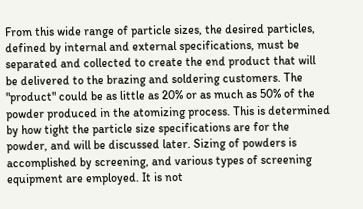From this wide range of particle sizes, the desired particles, defined by internal and external specifications, must be separated and collected to create the end product that will be delivered to the brazing and soldering customers. The "product" could be as little as 20% or as much as 50% of the powder produced in the atomizing process. This is determined by how tight the particle size specifications are for the powder, and will be discussed later. Sizing of powders is accomplished by screening, and various types of screening equipment are employed. It is not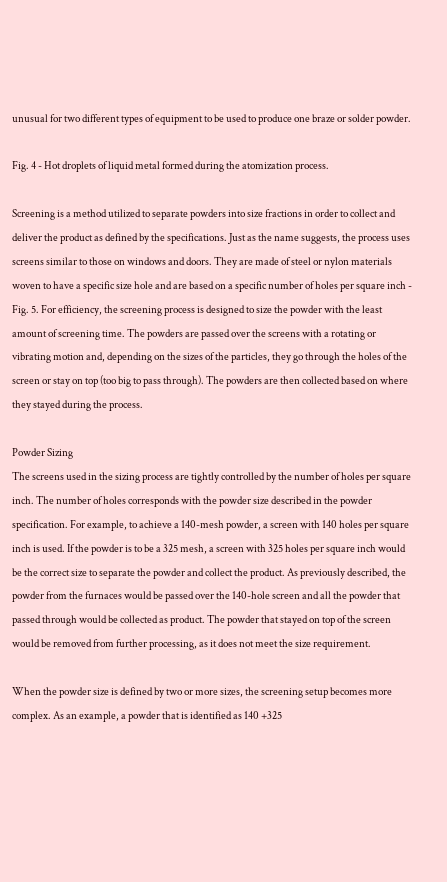unusual for two different types of equipment to be used to produce one braze or solder powder.

Fig. 4 - Hot droplets of liquid metal formed during the atomization process.

Screening is a method utilized to separate powders into size fractions in order to collect and deliver the product as defined by the specifications. Just as the name suggests, the process uses screens similar to those on windows and doors. They are made of steel or nylon materials woven to have a specific size hole and are based on a specific number of holes per square inch - Fig. 5. For efficiency, the screening process is designed to size the powder with the least amount of screening time. The powders are passed over the screens with a rotating or vibrating motion and, depending on the sizes of the particles, they go through the holes of the screen or stay on top (too big to pass through). The powders are then collected based on where they stayed during the process.

Powder Sizing
The screens used in the sizing process are tightly controlled by the number of holes per square inch. The number of holes corresponds with the powder size described in the powder specification. For example, to achieve a 140-mesh powder, a screen with 140 holes per square inch is used. If the powder is to be a 325 mesh, a screen with 325 holes per square inch would be the correct size to separate the powder and collect the product. As previously described, the powder from the furnaces would be passed over the 140-hole screen and all the powder that passed through would be collected as product. The powder that stayed on top of the screen would be removed from further processing, as it does not meet the size requirement.

When the powder size is defined by two or more sizes, the screening setup becomes more complex. As an example, a powder that is identified as 140 +325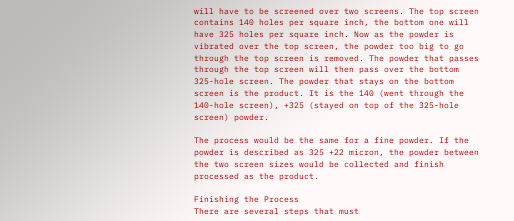will have to be screened over two screens. The top screen contains 140 holes per square inch, the bottom one will have 325 holes per square inch. Now as the powder is vibrated over the top screen, the powder too big to go through the top screen is removed. The powder that passes through the top screen will then pass over the bottom 325-hole screen. The powder that stays on the bottom screen is the product. It is the 140 (went through the 140-hole screen), +325 (stayed on top of the 325-hole screen) powder.

The process would be the same for a fine powder. If the powder is described as 325 +22 micron, the powder between the two screen sizes would be collected and finish processed as the product.

Finishing the Process
There are several steps that must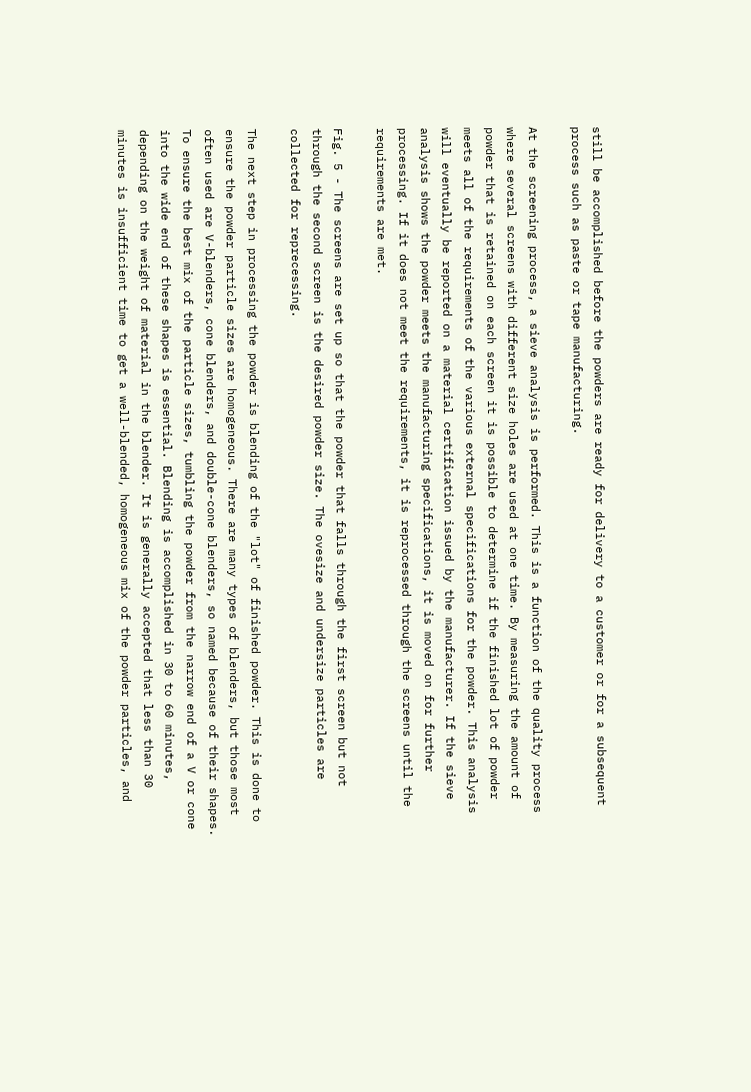still be accomplished before the powders are ready for delivery to a customer or for a subsequent process such as paste or tape manufacturing.

At the screening process, a sieve analysis is performed. This is a function of the quality process where several screens with different size holes are used at one time. By measuring the amount of powder that is retained on each screen it is possible to determine if the finished lot of powder meets all of the requirements of the various external specifications for the powder. This analysis will eventually be reported on a material certification issued by the manufacturer. If the sieve analysis shows the powder meets the manufacturing specifications, it is moved on for further processing. If it does not meet the requirements, it is reprocessed through the screens until the requirements are met.

Fig. 5 - The screens are set up so that the powder that falls through the first screen but not through the second screen is the desired powder size. The ovesize and undersize particles are collected for reprecessing.

The next step in processing the powder is blending of the "lot" of finished powder. This is done to ensure the powder particle sizes are homogeneous. There are many types of blenders, but those most often used are V-blenders, cone blenders, and double-cone blenders, so named because of their shapes. To ensure the best mix of the particle sizes, tumbling the powder from the narrow end of a V or cone into the wide end of these shapes is essential. Blending is accomplished in 30 to 60 minutes, depending on the weight of material in the blender. It is generally accepted that less than 30 minutes is insufficient time to get a well-blended, homogeneous mix of the powder particles, and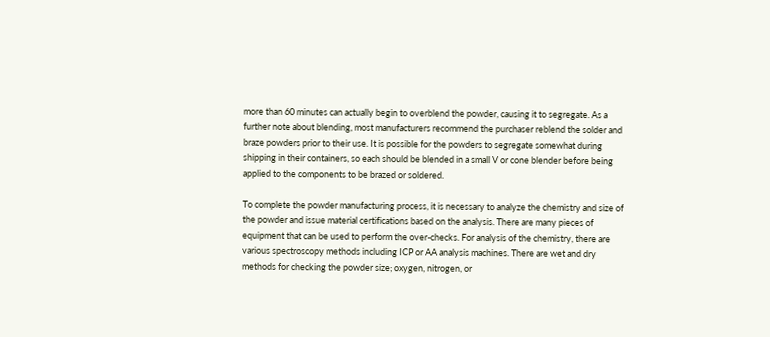more than 60 minutes can actually begin to overblend the powder, causing it to segregate. As a further note about blending, most manufacturers recommend the purchaser reblend the solder and braze powders prior to their use. It is possible for the powders to segregate somewhat during shipping in their containers, so each should be blended in a small V or cone blender before being applied to the components to be brazed or soldered.

To complete the powder manufacturing process, it is necessary to analyze the chemistry and size of the powder and issue material certifications based on the analysis. There are many pieces of equipment that can be used to perform the over-checks. For analysis of the chemistry, there are various spectroscopy methods including ICP or AA analysis machines. There are wet and dry methods for checking the powder size; oxygen, nitrogen, or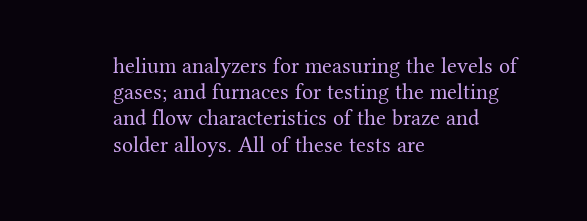helium analyzers for measuring the levels of gases; and furnaces for testing the melting and flow characteristics of the braze and solder alloys. All of these tests are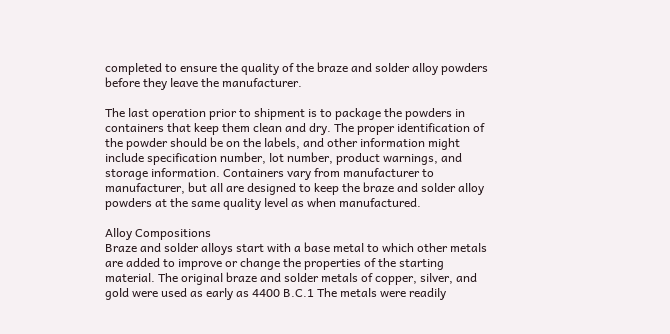completed to ensure the quality of the braze and solder alloy powders before they leave the manufacturer.

The last operation prior to shipment is to package the powders in containers that keep them clean and dry. The proper identification of the powder should be on the labels, and other information might include specification number, lot number, product warnings, and storage information. Containers vary from manufacturer to manufacturer, but all are designed to keep the braze and solder alloy powders at the same quality level as when manufactured.

Alloy Compositions
Braze and solder alloys start with a base metal to which other metals are added to improve or change the properties of the starting material. The original braze and solder metals of copper, silver, and gold were used as early as 4400 B.C.1 The metals were readily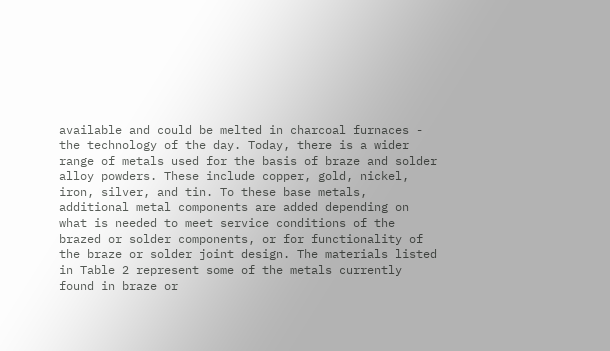available and could be melted in charcoal furnaces - the technology of the day. Today, there is a wider range of metals used for the basis of braze and solder alloy powders. These include copper, gold, nickel, iron, silver, and tin. To these base metals, additional metal components are added depending on what is needed to meet service conditions of the brazed or solder components, or for functionality of the braze or solder joint design. The materials listed in Table 2 represent some of the metals currently found in braze or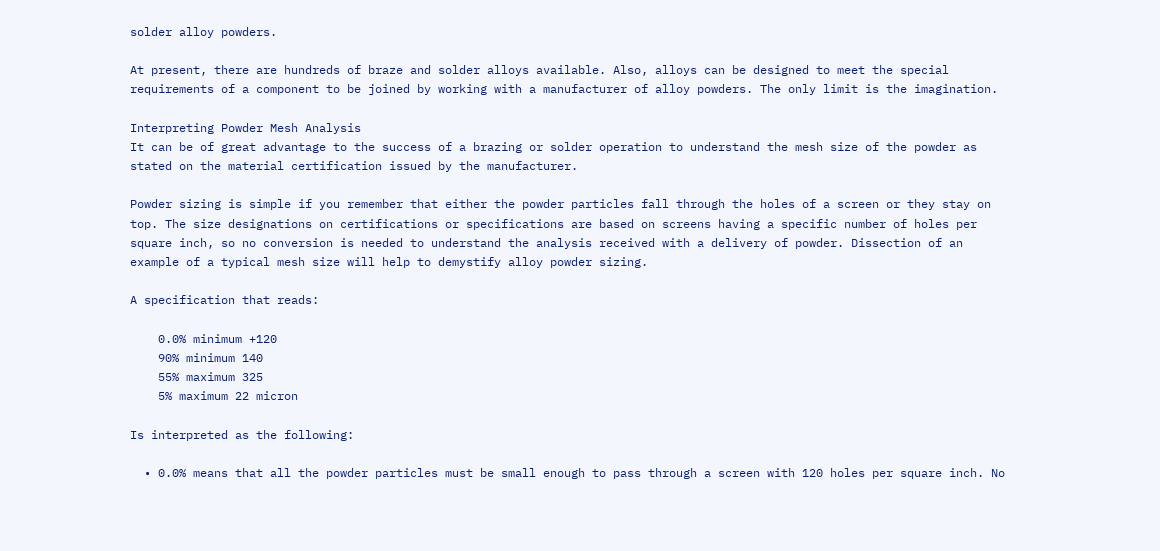solder alloy powders.

At present, there are hundreds of braze and solder alloys available. Also, alloys can be designed to meet the special requirements of a component to be joined by working with a manufacturer of alloy powders. The only limit is the imagination.

Interpreting Powder Mesh Analysis
It can be of great advantage to the success of a brazing or solder operation to understand the mesh size of the powder as stated on the material certification issued by the manufacturer.

Powder sizing is simple if you remember that either the powder particles fall through the holes of a screen or they stay on top. The size designations on certifications or specifications are based on screens having a specific number of holes per square inch, so no conversion is needed to understand the analysis received with a delivery of powder. Dissection of an example of a typical mesh size will help to demystify alloy powder sizing.

A specification that reads:

    0.0% minimum +120
    90% minimum 140
    55% maximum 325
    5% maximum 22 micron

Is interpreted as the following:

  • 0.0% means that all the powder particles must be small enough to pass through a screen with 120 holes per square inch. No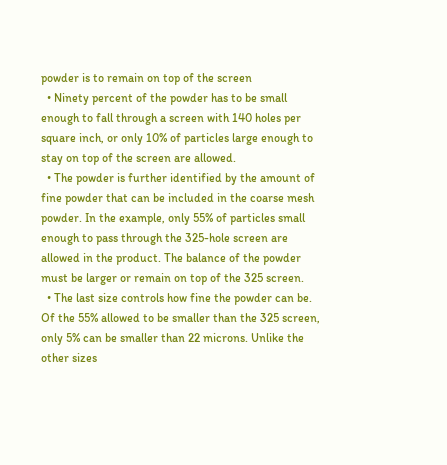powder is to remain on top of the screen
  • Ninety percent of the powder has to be small enough to fall through a screen with 140 holes per square inch, or only 10% of particles large enough to stay on top of the screen are allowed.
  • The powder is further identified by the amount of fine powder that can be included in the coarse mesh powder. In the example, only 55% of particles small enough to pass through the 325-hole screen are allowed in the product. The balance of the powder must be larger or remain on top of the 325 screen.
  • The last size controls how fine the powder can be. Of the 55% allowed to be smaller than the 325 screen, only 5% can be smaller than 22 microns. Unlike the other sizes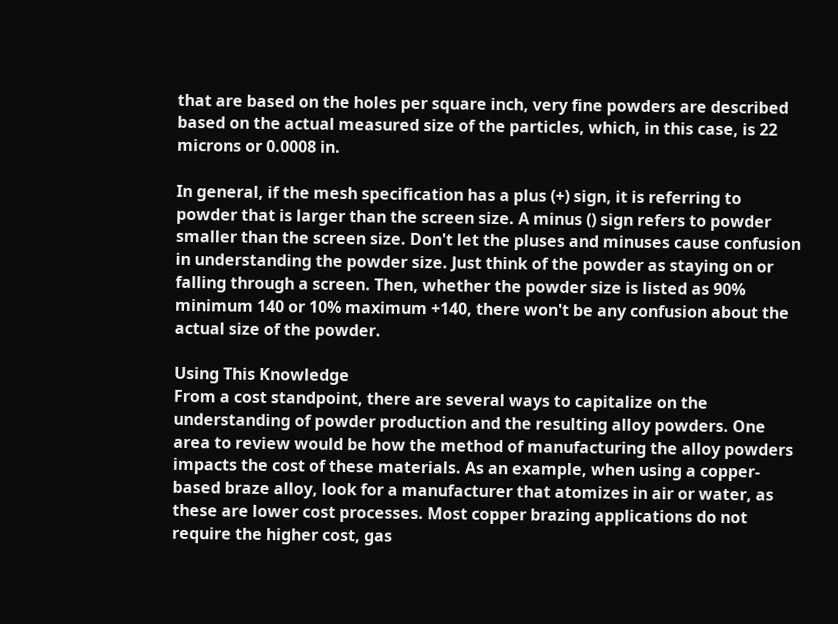that are based on the holes per square inch, very fine powders are described based on the actual measured size of the particles, which, in this case, is 22 microns or 0.0008 in.

In general, if the mesh specification has a plus (+) sign, it is referring to powder that is larger than the screen size. A minus () sign refers to powder smaller than the screen size. Don't let the pluses and minuses cause confusion in understanding the powder size. Just think of the powder as staying on or falling through a screen. Then, whether the powder size is listed as 90% minimum 140 or 10% maximum +140, there won't be any confusion about the actual size of the powder.

Using This Knowledge
From a cost standpoint, there are several ways to capitalize on the understanding of powder production and the resulting alloy powders. One area to review would be how the method of manufacturing the alloy powders impacts the cost of these materials. As an example, when using a copper-based braze alloy, look for a manufacturer that atomizes in air or water, as these are lower cost processes. Most copper brazing applications do not require the higher cost, gas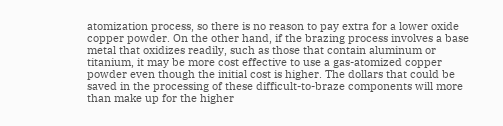atomization process, so there is no reason to pay extra for a lower oxide copper powder. On the other hand, if the brazing process involves a base metal that oxidizes readily, such as those that contain aluminum or titanium, it may be more cost effective to use a gas-atomized copper powder even though the initial cost is higher. The dollars that could be saved in the processing of these difficult-to-braze components will more than make up for the higher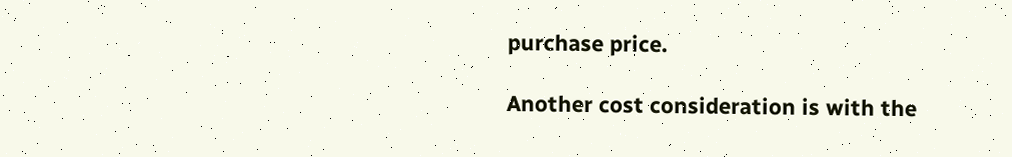purchase price.

Another cost consideration is with the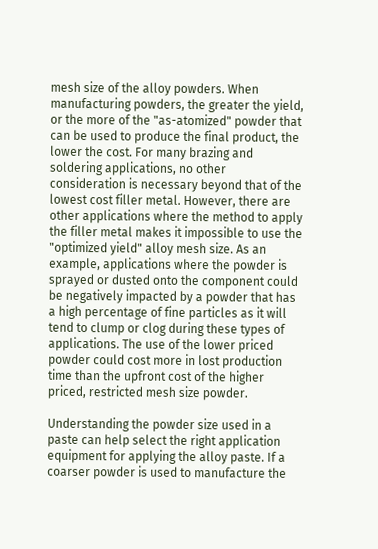mesh size of the alloy powders. When manufacturing powders, the greater the yield, or the more of the "as-atomized" powder that can be used to produce the final product, the lower the cost. For many brazing and soldering applications, no other consideration is necessary beyond that of the lowest cost filler metal. However, there are other applications where the method to apply the filler metal makes it impossible to use the "optimized yield" alloy mesh size. As an example, applications where the powder is sprayed or dusted onto the component could be negatively impacted by a powder that has a high percentage of fine particles as it will tend to clump or clog during these types of applications. The use of the lower priced powder could cost more in lost production time than the upfront cost of the higher priced, restricted mesh size powder.

Understanding the powder size used in a paste can help select the right application equipment for applying the alloy paste. If a coarser powder is used to manufacture the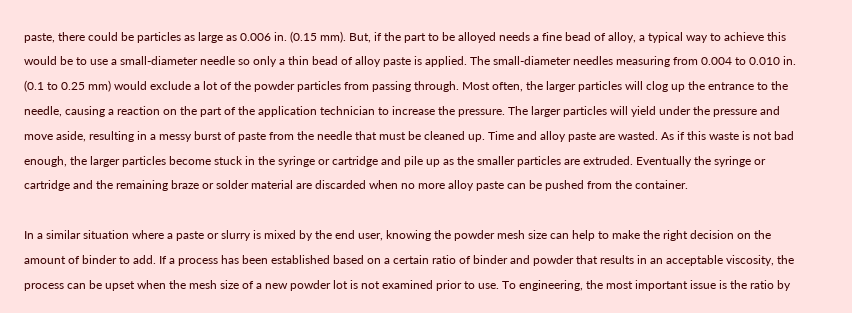paste, there could be particles as large as 0.006 in. (0.15 mm). But, if the part to be alloyed needs a fine bead of alloy, a typical way to achieve this would be to use a small-diameter needle so only a thin bead of alloy paste is applied. The small-diameter needles measuring from 0.004 to 0.010 in. (0.1 to 0.25 mm) would exclude a lot of the powder particles from passing through. Most often, the larger particles will clog up the entrance to the needle, causing a reaction on the part of the application technician to increase the pressure. The larger particles will yield under the pressure and move aside, resulting in a messy burst of paste from the needle that must be cleaned up. Time and alloy paste are wasted. As if this waste is not bad enough, the larger particles become stuck in the syringe or cartridge and pile up as the smaller particles are extruded. Eventually the syringe or cartridge and the remaining braze or solder material are discarded when no more alloy paste can be pushed from the container.

In a similar situation where a paste or slurry is mixed by the end user, knowing the powder mesh size can help to make the right decision on the amount of binder to add. If a process has been established based on a certain ratio of binder and powder that results in an acceptable viscosity, the process can be upset when the mesh size of a new powder lot is not examined prior to use. To engineering, the most important issue is the ratio by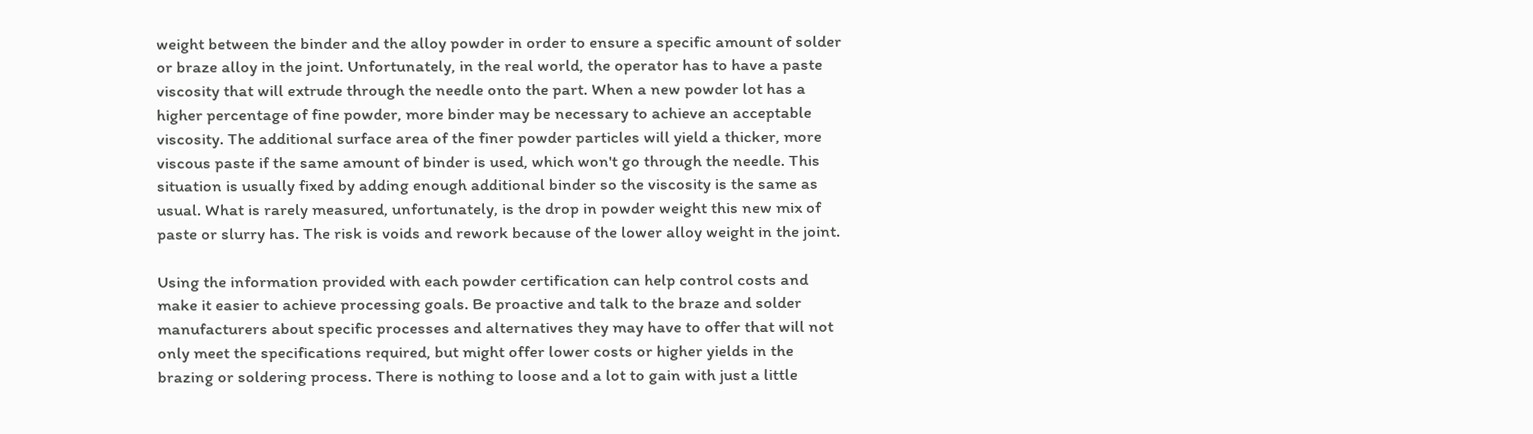weight between the binder and the alloy powder in order to ensure a specific amount of solder or braze alloy in the joint. Unfortunately, in the real world, the operator has to have a paste viscosity that will extrude through the needle onto the part. When a new powder lot has a higher percentage of fine powder, more binder may be necessary to achieve an acceptable viscosity. The additional surface area of the finer powder particles will yield a thicker, more viscous paste if the same amount of binder is used, which won't go through the needle. This situation is usually fixed by adding enough additional binder so the viscosity is the same as usual. What is rarely measured, unfortunately, is the drop in powder weight this new mix of paste or slurry has. The risk is voids and rework because of the lower alloy weight in the joint.

Using the information provided with each powder certification can help control costs and make it easier to achieve processing goals. Be proactive and talk to the braze and solder manufacturers about specific processes and alternatives they may have to offer that will not only meet the specifications required, but might offer lower costs or higher yields in the brazing or soldering process. There is nothing to loose and a lot to gain with just a little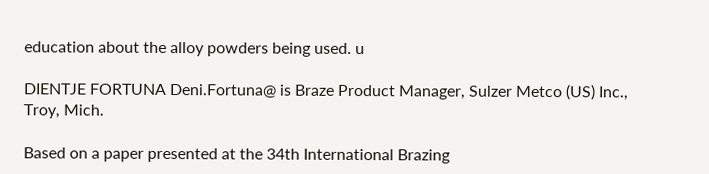education about the alloy powders being used. u

DIENTJE FORTUNA Deni.Fortuna@ is Braze Product Manager, Sulzer Metco (US) Inc., Troy, Mich.

Based on a paper presented at the 34th International Brazing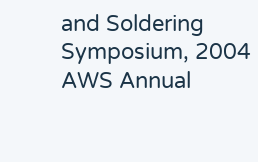and Soldering Symposium, 2004 AWS Annual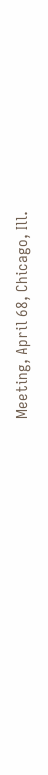Meeting, April 68, Chicago, Ill.